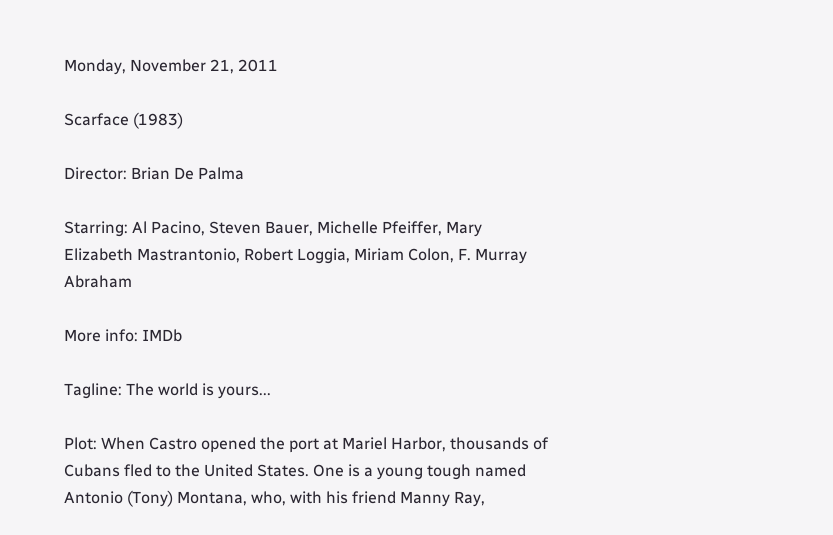Monday, November 21, 2011

Scarface (1983)

Director: Brian De Palma

Starring: Al Pacino, Steven Bauer, Michelle Pfeiffer, Mary Elizabeth Mastrantonio, Robert Loggia, Miriam Colon, F. Murray Abraham

More info: IMDb

Tagline: The world is yours...

Plot: When Castro opened the port at Mariel Harbor, thousands of Cubans fled to the United States. One is a young tough named Antonio (Tony) Montana, who, with his friend Manny Ray,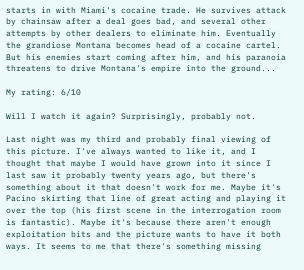starts in with Miami's cocaine trade. He survives attack by chainsaw after a deal goes bad, and several other attempts by other dealers to eliminate him. Eventually the grandiose Montana becomes head of a cocaine cartel. But his enemies start coming after him, and his paranoia threatens to drive Montana's empire into the ground...

My rating: 6/10

Will I watch it again? Surprisingly, probably not.

Last night was my third and probably final viewing of this picture. I've always wanted to like it, and I thought that maybe I would have grown into it since I last saw it probably twenty years ago, but there's something about it that doesn't work for me. Maybe it's Pacino skirting that line of great acting and playing it over the top (his first scene in the interrogation room is fantastic). Maybe it's because there aren't enough exploitation bits and the picture wants to have it both ways. It seems to me that there's something missing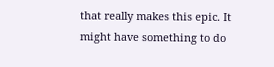that really makes this epic. It might have something to do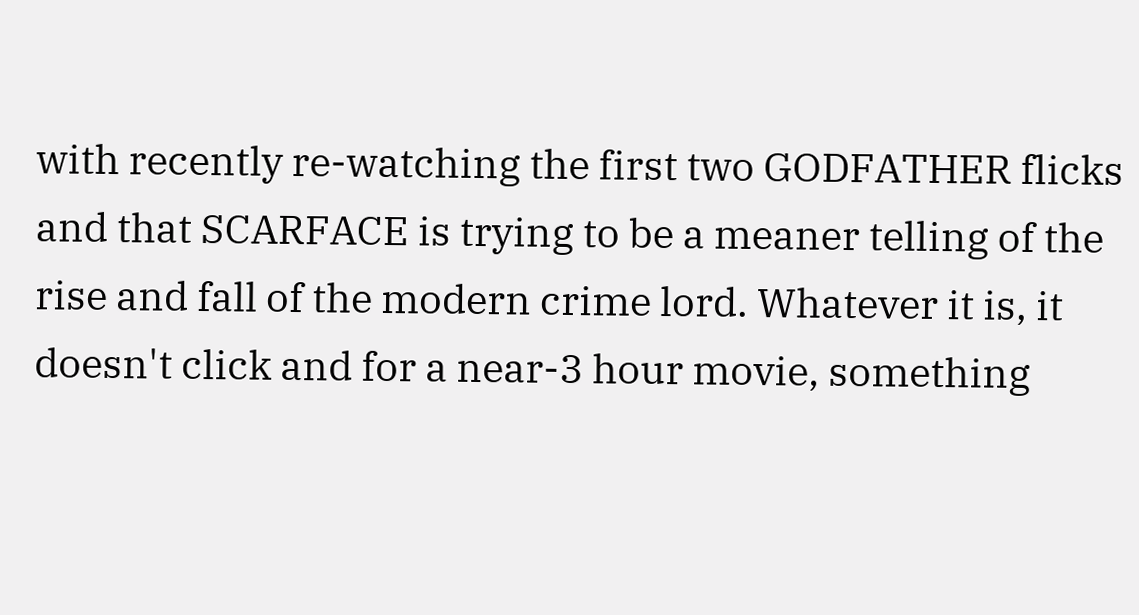with recently re-watching the first two GODFATHER flicks and that SCARFACE is trying to be a meaner telling of the rise and fall of the modern crime lord. Whatever it is, it doesn't click and for a near-3 hour movie, something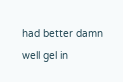had better damn well gel in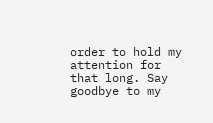order to hold my attention for that long. Say goodbye to my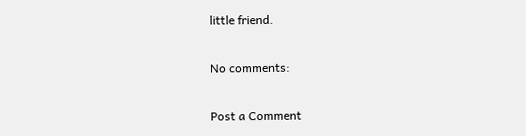little friend.

No comments:

Post a Comment